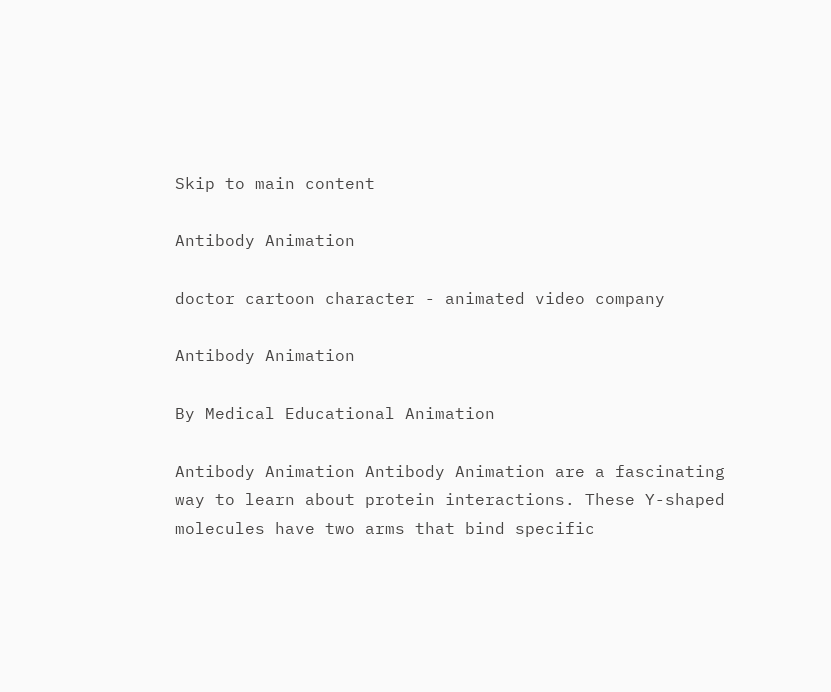Skip to main content

Antibody Animation

doctor cartoon character - animated video company

Antibody Animation

By Medical Educational Animation

Antibody Animation Antibody Animation are a fascinating way to learn about protein interactions. These Y-shaped molecules have two arms that bind specific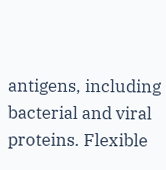antigens, including bacterial and viral proteins. Flexible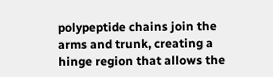polypeptide chains join the arms and trunk, creating a hinge region that allows the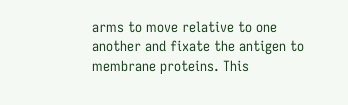arms to move relative to one another and fixate the antigen to membrane proteins. This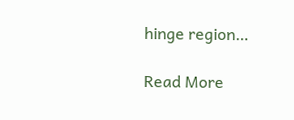hinge region…

Read More